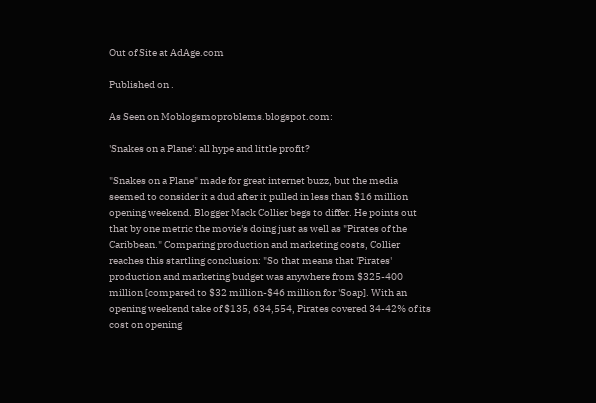Out of Site at AdAge.com

Published on .

As Seen on Moblogsmoproblems.blogspot.com:

'Snakes on a Plane': all hype and little profit?

"Snakes on a Plane" made for great internet buzz, but the media seemed to consider it a dud after it pulled in less than $16 million opening weekend. Blogger Mack Collier begs to differ. He points out that by one metric the movie's doing just as well as "Pirates of the Caribbean." Comparing production and marketing costs, Collier reaches this startling conclusion: "So that means that 'Pirates' production and marketing budget was anywhere from $325-400 million [compared to $32 million-$46 million for 'Soap]. With an opening weekend take of $135, 634,554, Pirates covered 34-42% of its cost on opening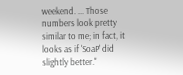weekend. ... Those numbers look pretty similar to me; in fact, it looks as if 'SoaP' did slightly better."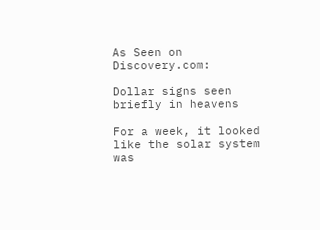As Seen on Discovery.com:

Dollar signs seen briefly in heavens

For a week, it looked like the solar system was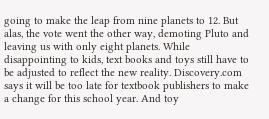going to make the leap from nine planets to 12. But alas, the vote went the other way, demoting Pluto and leaving us with only eight planets. While disappointing to kids, text books and toys still have to be adjusted to reflect the new reality. Discovery.com says it will be too late for textbook publishers to make a change for this school year. And toy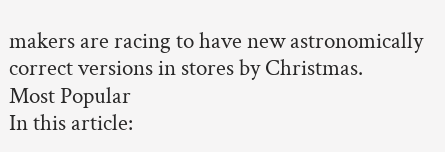makers are racing to have new astronomically correct versions in stores by Christmas.
Most Popular
In this article: